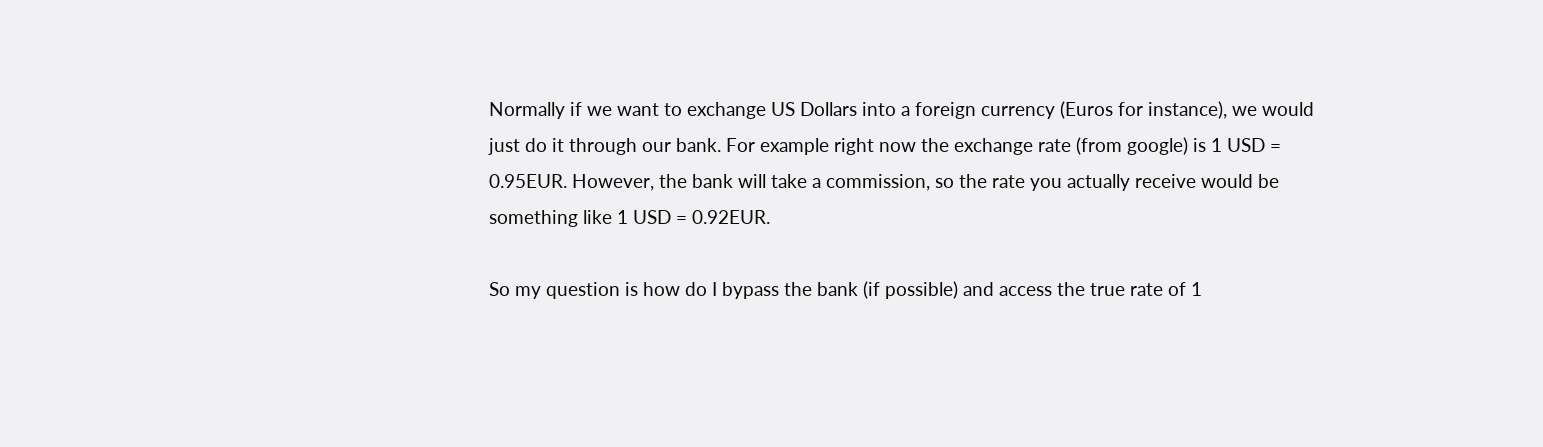Normally if we want to exchange US Dollars into a foreign currency (Euros for instance), we would just do it through our bank. For example right now the exchange rate (from google) is 1 USD = 0.95EUR. However, the bank will take a commission, so the rate you actually receive would be something like 1 USD = 0.92EUR.

So my question is how do I bypass the bank (if possible) and access the true rate of 1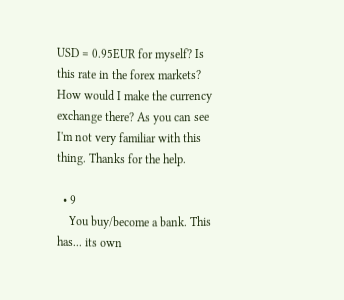USD = 0.95EUR for myself? Is this rate in the forex markets? How would I make the currency exchange there? As you can see I'm not very familiar with this thing. Thanks for the help.

  • 9
    You buy/become a bank. This has... its own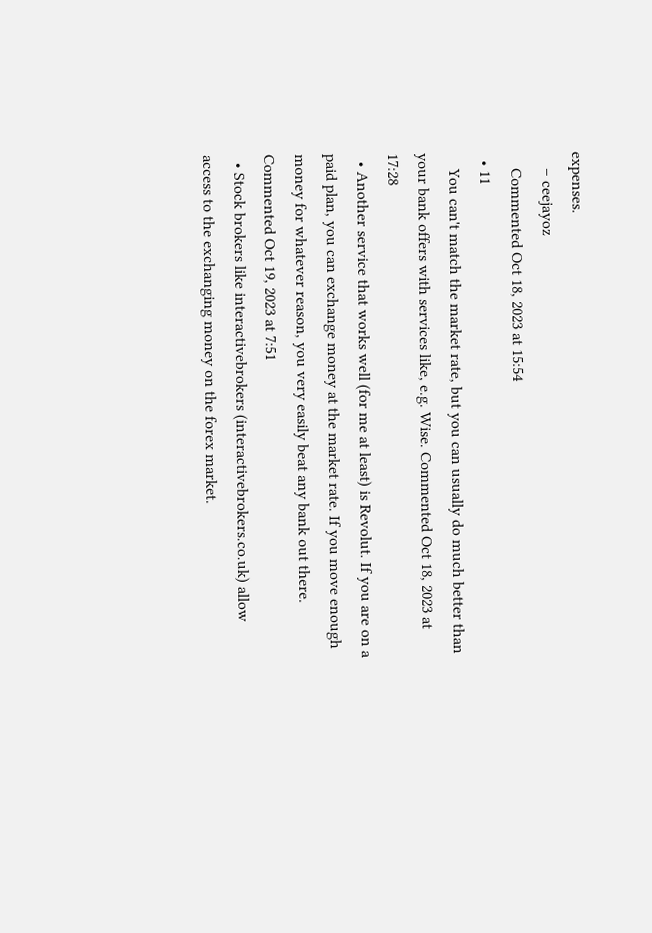expenses.
    – ceejayoz
    Commented Oct 18, 2023 at 15:54
  • 11
    You can't match the market rate, but you can usually do much better than your bank offers with services like, e.g. Wise. Commented Oct 18, 2023 at 17:28
  • Another service that works well (for me at least) is Revolut. If you are on a paid plan, you can exchange money at the market rate. If you move enough money for whatever reason, you very easily beat any bank out there. Commented Oct 19, 2023 at 7:51
  • Stock brokers like interactivebrokers (interactivebrokers.co.uk) allow access to the exchanging money on the forex market.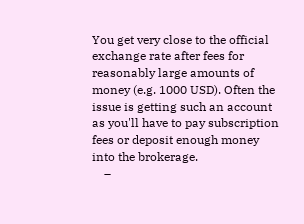You get very close to the official exchange rate after fees for reasonably large amounts of money (e.g. 1000 USD). Often the issue is getting such an account as you'll have to pay subscription fees or deposit enough money into the brokerage.
    –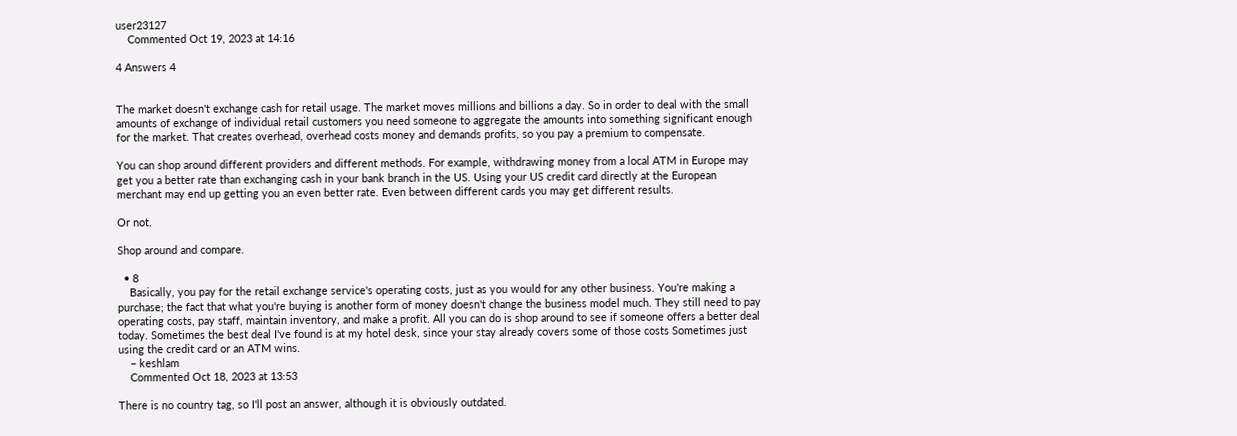user23127
    Commented Oct 19, 2023 at 14:16

4 Answers 4


The market doesn't exchange cash for retail usage. The market moves millions and billions a day. So in order to deal with the small amounts of exchange of individual retail customers you need someone to aggregate the amounts into something significant enough for the market. That creates overhead, overhead costs money and demands profits, so you pay a premium to compensate.

You can shop around different providers and different methods. For example, withdrawing money from a local ATM in Europe may get you a better rate than exchanging cash in your bank branch in the US. Using your US credit card directly at the European merchant may end up getting you an even better rate. Even between different cards you may get different results.

Or not.

Shop around and compare.

  • 8
    Basically, you pay for the retail exchange service's operating costs, just as you would for any other business. You're making a purchase; the fact that what you're buying is another form of money doesn't change the business model much. They still need to pay operating costs, pay staff, maintain inventory, and make a profit. All you can do is shop around to see if someone offers a better deal today. Sometimes the best deal I've found is at my hotel desk, since your stay already covers some of those costs Sometimes just using the credit card or an ATM wins.
    – keshlam
    Commented Oct 18, 2023 at 13:53

There is no country tag, so I'll post an answer, although it is obviously outdated.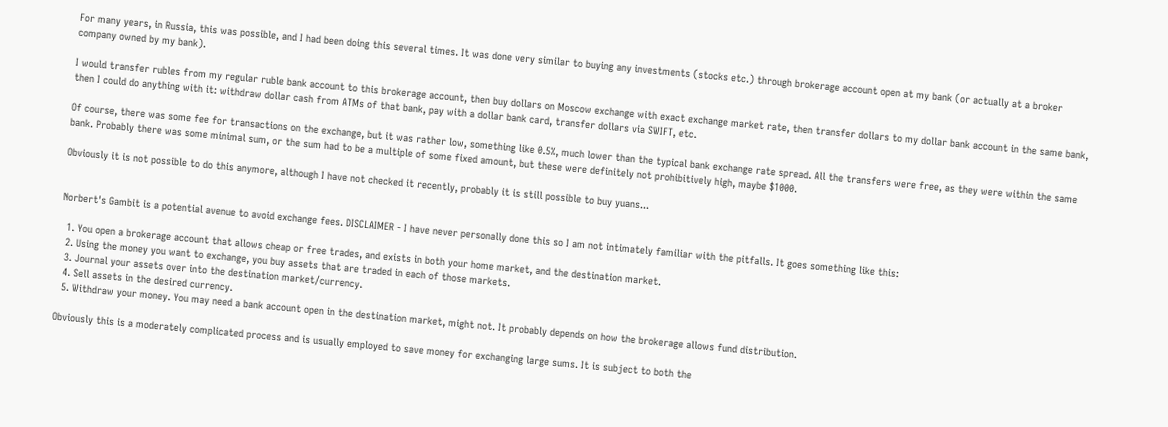For many years, in Russia, this was possible, and I had been doing this several times. It was done very similar to buying any investments (stocks etc.) through brokerage account open at my bank (or actually at a broker company owned by my bank).

I would transfer rubles from my regular ruble bank account to this brokerage account, then buy dollars on Moscow exchange with exact exchange market rate, then transfer dollars to my dollar bank account in the same bank, then I could do anything with it: withdraw dollar cash from ATMs of that bank, pay with a dollar bank card, transfer dollars via SWIFT, etc.

Of course, there was some fee for transactions on the exchange, but it was rather low, something like 0.5%, much lower than the typical bank exchange rate spread. All the transfers were free, as they were within the same bank. Probably there was some minimal sum, or the sum had to be a multiple of some fixed amount, but these were definitely not prohibitively high, maybe $1000.

Obviously it is not possible to do this anymore, although I have not checked it recently, probably it is still possible to buy yuans...


Norbert's Gambit is a potential avenue to avoid exchange fees. DISCLAIMER - I have never personally done this so I am not intimately familiar with the pitfalls. It goes something like this:

  1. You open a brokerage account that allows cheap or free trades, and exists in both your home market, and the destination market.
  2. Using the money you want to exchange, you buy assets that are traded in each of those markets.
  3. Journal your assets over into the destination market/currency.
  4. Sell assets in the desired currency.
  5. Withdraw your money. You may need a bank account open in the destination market, might not. It probably depends on how the brokerage allows fund distribution.

Obviously this is a moderately complicated process and is usually employed to save money for exchanging large sums. It is subject to both the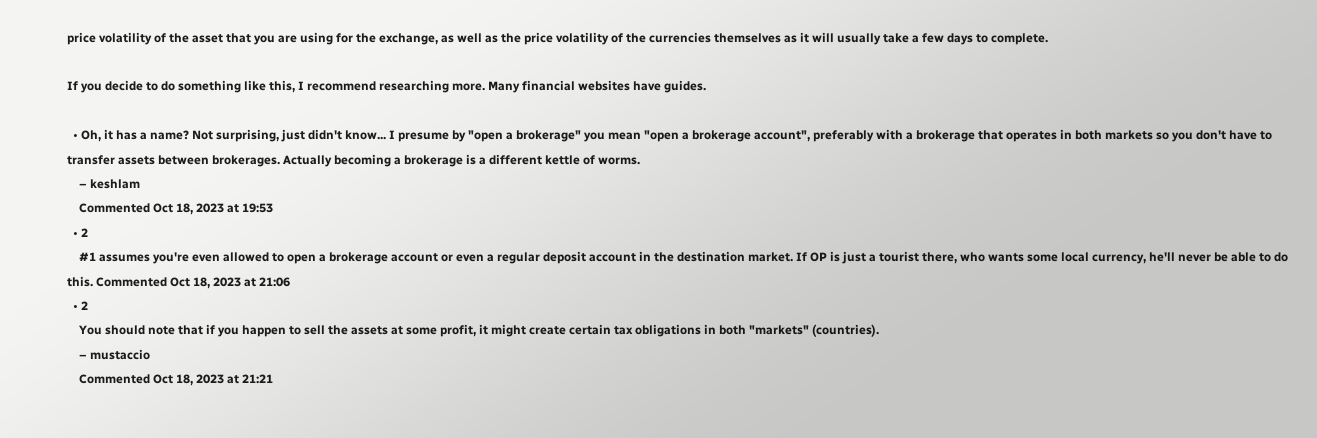price volatility of the asset that you are using for the exchange, as well as the price volatility of the currencies themselves as it will usually take a few days to complete.

If you decide to do something like this, I recommend researching more. Many financial websites have guides.

  • Oh, it has a name? Not surprising, just didn't know... I presume by "open a brokerage" you mean "open a brokerage account", preferably with a brokerage that operates in both markets so you don't have to transfer assets between brokerages. Actually becoming a brokerage is a different kettle of worms.
    – keshlam
    Commented Oct 18, 2023 at 19:53
  • 2
    #1 assumes you're even allowed to open a brokerage account or even a regular deposit account in the destination market. If OP is just a tourist there, who wants some local currency, he'll never be able to do this. Commented Oct 18, 2023 at 21:06
  • 2
    You should note that if you happen to sell the assets at some profit, it might create certain tax obligations in both "markets" (countries).
    – mustaccio
    Commented Oct 18, 2023 at 21:21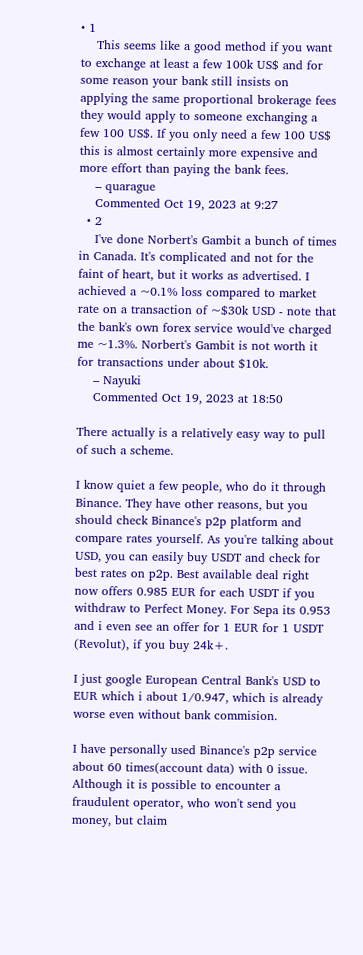• 1
    This seems like a good method if you want to exchange at least a few 100k US$ and for some reason your bank still insists on applying the same proportional brokerage fees they would apply to someone exchanging a few 100 US$. If you only need a few 100 US$ this is almost certainly more expensive and more effort than paying the bank fees.
    – quarague
    Commented Oct 19, 2023 at 9:27
  • 2
    I've done Norbert's Gambit a bunch of times in Canada. It's complicated and not for the faint of heart, but it works as advertised. I achieved a ~0.1% loss compared to market rate on a transaction of ~$30k USD - note that the bank's own forex service would've charged me ~1.3%. Norbert's Gambit is not worth it for transactions under about $10k.
    – Nayuki
    Commented Oct 19, 2023 at 18:50

There actually is a relatively easy way to pull of such a scheme.

I know quiet a few people, who do it through Binance. They have other reasons, but you should check Binance's p2p platform and compare rates yourself. As you're talking about USD, you can easily buy USDT and check for best rates on p2p. Best available deal right now offers 0.985 EUR for each USDT if you withdraw to Perfect Money. For Sepa its 0.953 and i even see an offer for 1 EUR for 1 USDT (Revolut), if you buy 24k+.

I just google European Central Bank's USD to EUR which i about 1/0.947, which is already worse even without bank commision.

I have personally used Binance's p2p service about 60 times(account data) with 0 issue. Although it is possible to encounter a fraudulent operator, who won't send you money, but claim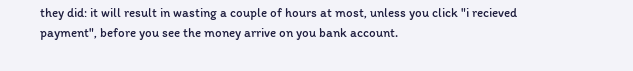they did: it will result in wasting a couple of hours at most, unless you click "i recieved payment", before you see the money arrive on you bank account.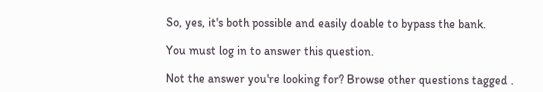So, yes, it's both possible and easily doable to bypass the bank.

You must log in to answer this question.

Not the answer you're looking for? Browse other questions tagged .